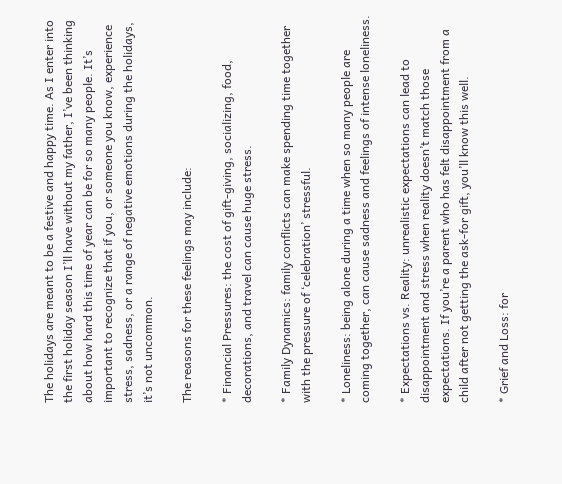The holidays are meant to be a festive and happy time. As I enter into the first holiday season I’ll have without my father, I’ve been thinking about how hard this time of year can be for so many people. It’s important to recognize that if you, or someone you know, experience stress, sadness, or a range of negative emotions during the holidays, it’s not uncommon.

The reasons for these feelings may include:

* Financial Pressures: the cost of gift-giving, socializing, food, decorations, and travel can cause huge stress.

* Family Dynamics: family conflicts can make spending time together with the pressure of ‘celebration’ stressful.

* Loneliness: being alone during a time when so many people are coming together, can cause sadness and feelings of intense loneliness.

* Expectations vs. Reality: unrealistic expectations can lead to disappointment and stress when reality doesn’t match those expectations. If you’re a parent who has felt disappointment from a child after not getting the ask-for gift, you’ll know this well.

* Grief and Loss: for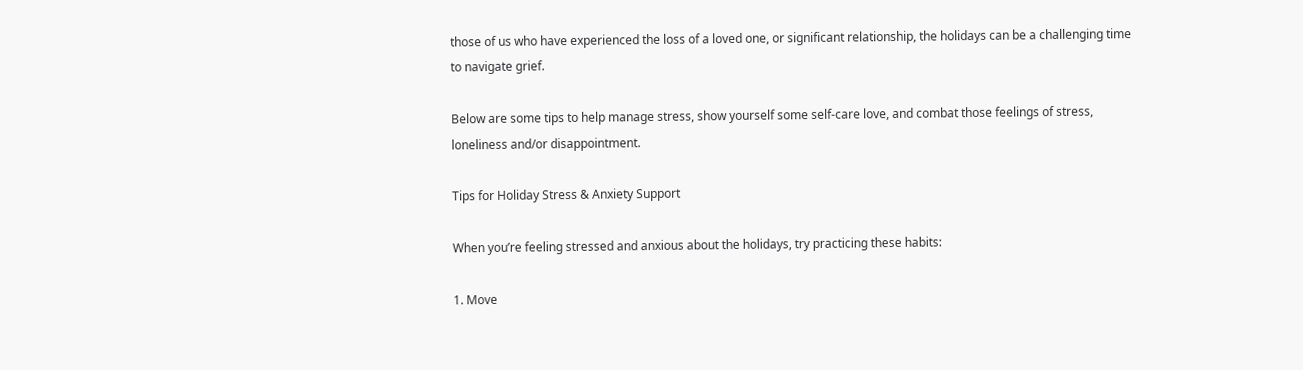those of us who have experienced the loss of a loved one, or significant relationship, the holidays can be a challenging time to navigate grief.

Below are some tips to help manage stress, show yourself some self-care love, and combat those feelings of stress, loneliness and/or disappointment.

Tips for Holiday Stress & Anxiety Support

When you’re feeling stressed and anxious about the holidays, try practicing these habits:

1. Move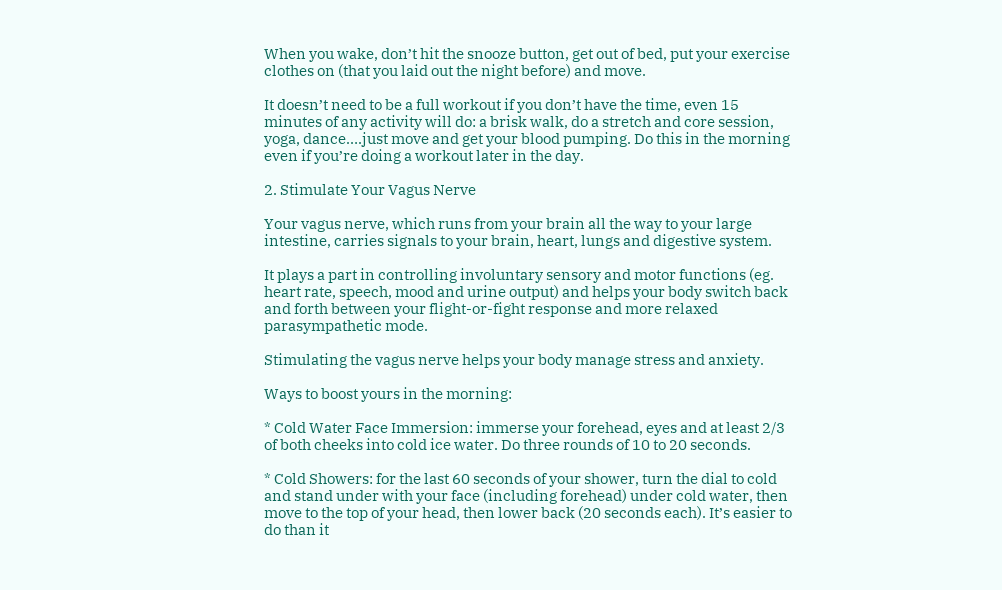When you wake, don’t hit the snooze button, get out of bed, put your exercise clothes on (that you laid out the night before) and move.

It doesn’t need to be a full workout if you don’t have the time, even 15 minutes of any activity will do: a brisk walk, do a stretch and core session, yoga, dance….just move and get your blood pumping. Do this in the morning even if you’re doing a workout later in the day.

2. Stimulate Your Vagus Nerve

Your vagus nerve, which runs from your brain all the way to your large intestine, carries signals to your brain, heart, lungs and digestive system.

It plays a part in controlling involuntary sensory and motor functions (eg. heart rate, speech, mood and urine output) and helps your body switch back and forth between your flight-or-fight response and more relaxed parasympathetic mode.

Stimulating the vagus nerve helps your body manage stress and anxiety.

Ways to boost yours in the morning:

* Cold Water Face Immersion: immerse your forehead, eyes and at least 2/3 of both cheeks into cold ice water. Do three rounds of 10 to 20 seconds.

* Cold Showers: for the last 60 seconds of your shower, turn the dial to cold and stand under with your face (including forehead) under cold water, then move to the top of your head, then lower back (20 seconds each). It’s easier to do than it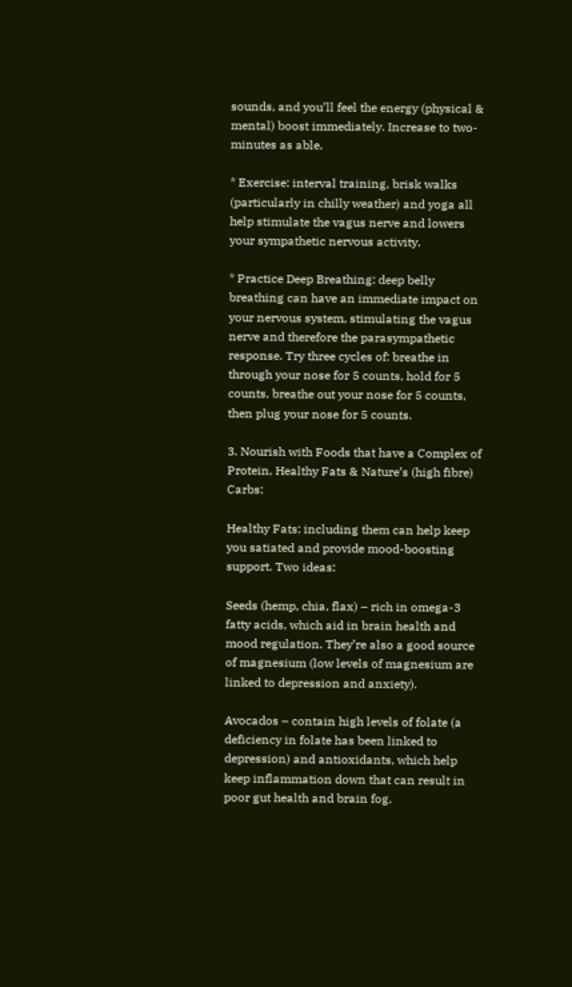sounds, and you’ll feel the energy (physical & mental) boost immediately. Increase to two-minutes as able.

* Exercise: interval training, brisk walks (particularly in chilly weather) and yoga all help stimulate the vagus nerve and lowers your sympathetic nervous activity.

* Practice Deep Breathing: deep belly breathing can have an immediate impact on your nervous system, stimulating the vagus nerve and therefore the parasympathetic response. Try three cycles of: breathe in through your nose for 5 counts, hold for 5 counts, breathe out your nose for 5 counts, then plug your nose for 5 counts.

3. Nourish with Foods that have a Complex of Protein, Healthy Fats & Nature’s (high fibre) Carbs:

Healthy Fats: including them can help keep you satiated and provide mood-boosting support. Two ideas:

Seeds (hemp, chia, flax) – rich in omega-3 fatty acids, which aid in brain health and mood regulation. They’re also a good source of magnesium (low levels of magnesium are linked to depression and anxiety).

Avocados – contain high levels of folate (a deficiency in folate has been linked to depression) and antioxidants, which help keep inflammation down that can result in poor gut health and brain fog.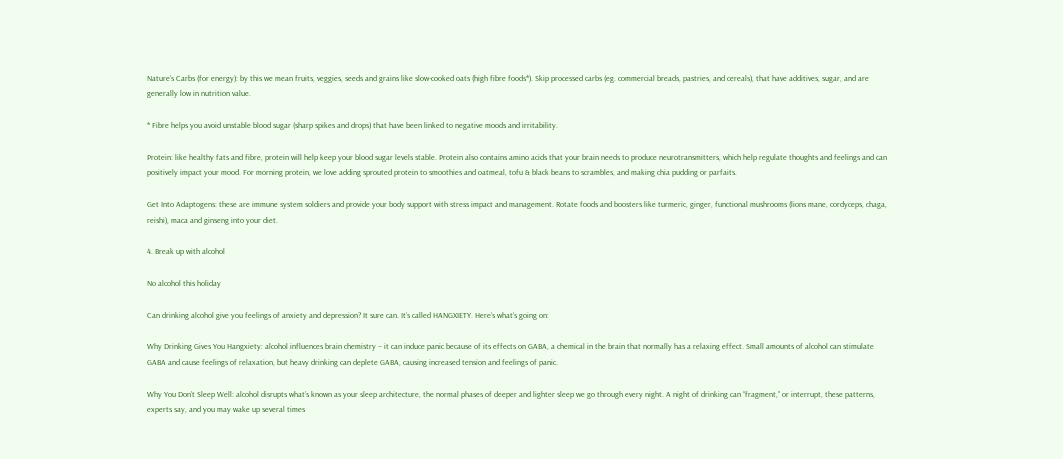Nature’s Carbs (for energy): by this we mean fruits, veggies, seeds and grains like slow-cooked oats (high fibre foods*). Skip processed carbs (eg. commercial breads, pastries, and cereals), that have additives, sugar, and are generally low in nutrition value.

* Fibre helps you avoid unstable blood sugar (sharp spikes and drops) that have been linked to negative moods and irritability.

Protein: like healthy fats and fibre, protein will help keep your blood sugar levels stable. Protein also contains amino acids that your brain needs to produce neurotransmitters, which help regulate thoughts and feelings and can positively impact your mood. For morning protein, we love adding sprouted protein to smoothies and oatmeal, tofu & black beans to scrambles, and making chia pudding or parfaits.

Get Into Adaptogens: these are immune system soldiers and provide your body support with stress impact and management. Rotate foods and boosters like turmeric, ginger, functional mushrooms (lions mane, cordyceps, chaga, reishi), maca and ginseng into your diet.

4. Break up with alcohol

No alcohol this holiday

Can drinking alcohol give you feelings of anxiety and depression? It sure can. It’s called HANGXIETY. Here’s what’s going on:

Why Drinking Gives You Hangxiety: alcohol influences brain chemistry – it can induce panic because of its effects on GABA, a chemical in the brain that normally has a relaxing effect. Small amounts of alcohol can stimulate GABA and cause feelings of relaxation, but heavy drinking can deplete GABA, causing increased tension and feelings of panic.

Why You Don’t Sleep Well: alcohol disrupts what’s known as your sleep architecture, the normal phases of deeper and lighter sleep we go through every night. A night of drinking can “fragment,” or interrupt, these patterns, experts say, and you may wake up several times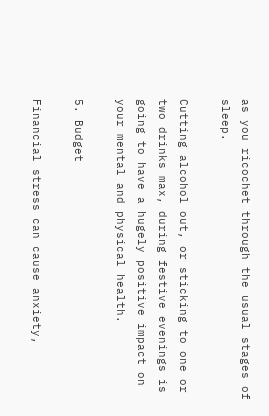as you ricochet through the usual stages of sleep.

Cutting alcohol out, or sticking to one or two drinks max, during festive evenings is going to have a hugely positive impact on your mental and physical health.

5. Budget

Financial stress can cause anxiety,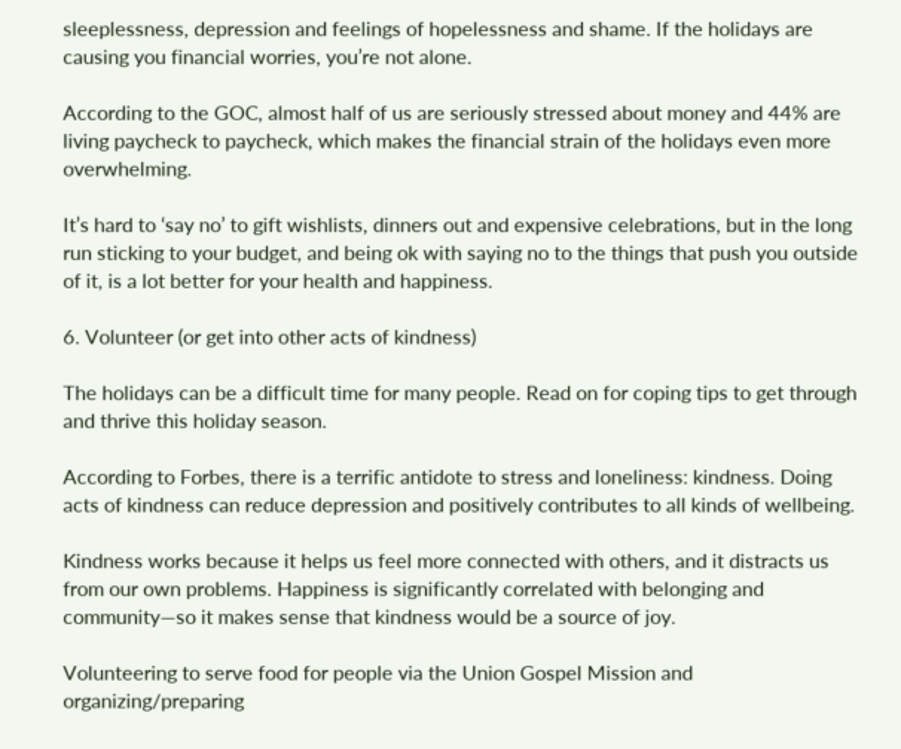sleeplessness, depression and feelings of hopelessness and shame. If the holidays are causing you financial worries, you’re not alone.

According to the GOC, almost half of us are seriously stressed about money and 44% are living paycheck to paycheck, which makes the financial strain of the holidays even more overwhelming.

It’s hard to ‘say no’ to gift wishlists, dinners out and expensive celebrations, but in the long run sticking to your budget, and being ok with saying no to the things that push you outside of it, is a lot better for your health and happiness.

6. Volunteer (or get into other acts of kindness)

The holidays can be a difficult time for many people. Read on for coping tips to get through and thrive this holiday season.

According to Forbes, there is a terrific antidote to stress and loneliness: kindness. Doing acts of kindness can reduce depression and positively contributes to all kinds of wellbeing.

Kindness works because it helps us feel more connected with others, and it distracts us from our own problems. Happiness is significantly correlated with belonging and community—so it makes sense that kindness would be a source of joy.

Volunteering to serve food for people via the Union Gospel Mission and organizing/preparing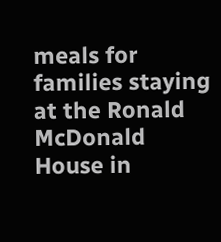meals for families staying at the Ronald McDonald House in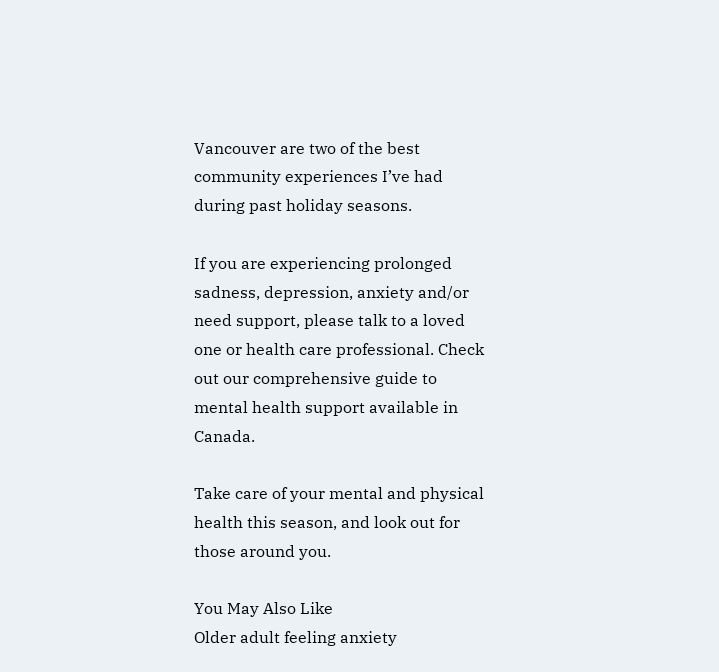Vancouver are two of the best community experiences I’ve had during past holiday seasons.

If you are experiencing prolonged sadness, depression, anxiety and/or need support, please talk to a loved one or health care professional. Check out our comprehensive guide to mental health support available in Canada.

Take care of your mental and physical health this season, and look out for those around you.

You May Also Like
Older adult feeling anxiety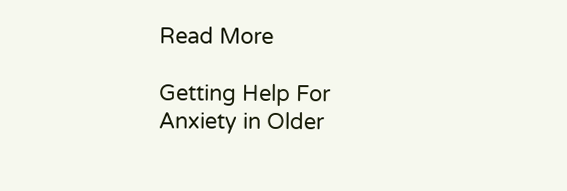Read More

Getting Help For Anxiety in Older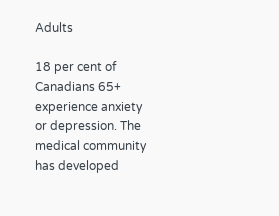Adults

18 per cent of Canadians 65+ experience anxiety or depression. The medical community has developed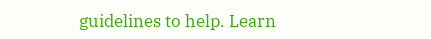guidelines to help. Learn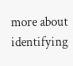more about identifying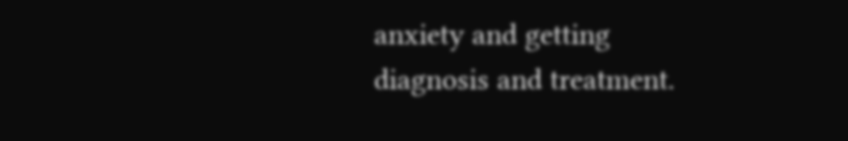anxiety and getting diagnosis and treatment.